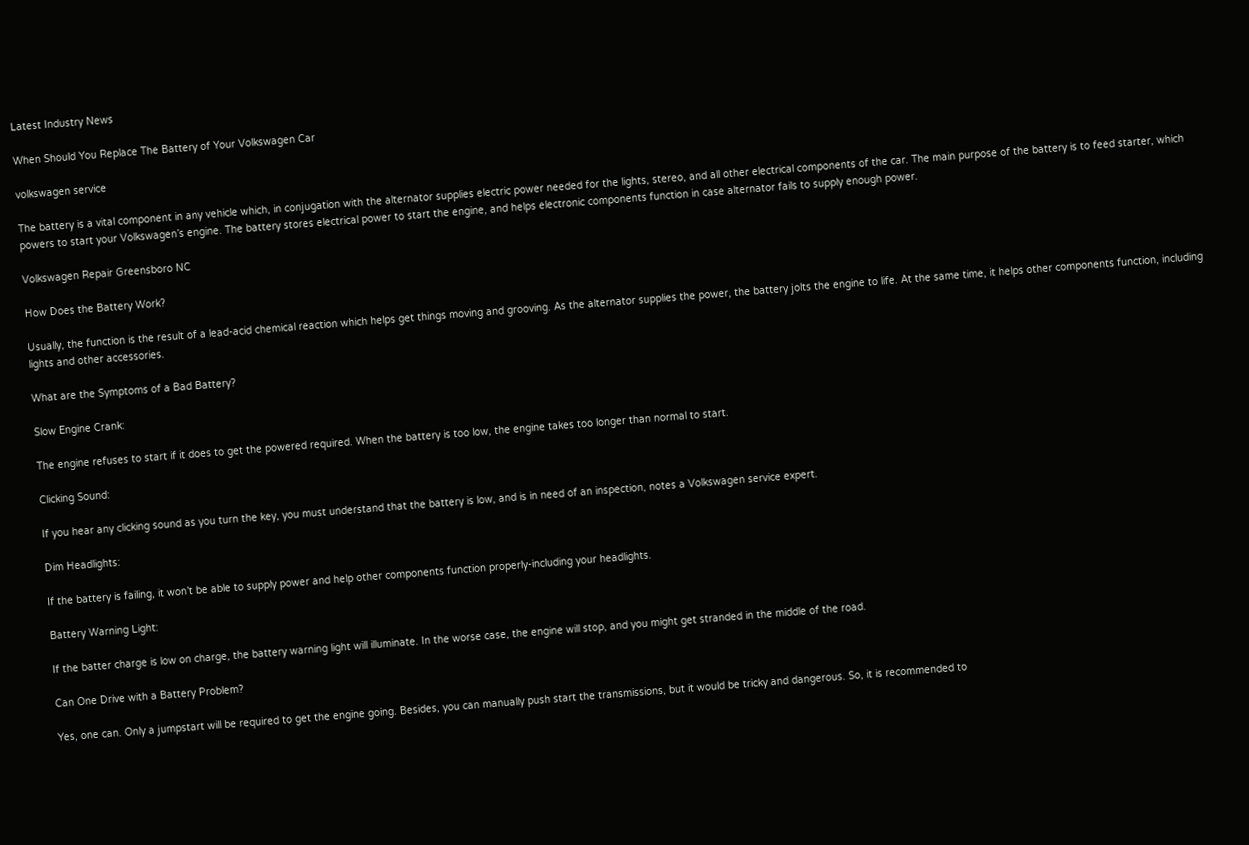Latest Industry News

When Should You Replace The Battery of Your Volkswagen Car

volkswagen service

The battery is a vital component in any vehicle which, in conjugation with the alternator supplies electric power needed for the lights, stereo, and all other electrical components of the car. The main purpose of the battery is to feed starter, which powers to start your Volkswagen’s engine. The battery stores electrical power to start the engine, and helps electronic components function in case alternator fails to supply enough power.

Volkswagen Repair Greensboro NC

How Does the Battery Work?

Usually, the function is the result of a lead-acid chemical reaction which helps get things moving and grooving. As the alternator supplies the power, the battery jolts the engine to life. At the same time, it helps other components function, including lights and other accessories.

What are the Symptoms of a Bad Battery?

Slow Engine Crank:

The engine refuses to start if it does to get the powered required. When the battery is too low, the engine takes too longer than normal to start.

Clicking Sound:

If you hear any clicking sound as you turn the key, you must understand that the battery is low, and is in need of an inspection, notes a Volkswagen service expert.

Dim Headlights:

If the battery is failing, it won’t be able to supply power and help other components function properly-including your headlights.

Battery Warning Light:

If the batter charge is low on charge, the battery warning light will illuminate. In the worse case, the engine will stop, and you might get stranded in the middle of the road.

Can One Drive with a Battery Problem?

Yes, one can. Only a jumpstart will be required to get the engine going. Besides, you can manually push start the transmissions, but it would be tricky and dangerous. So, it is recommended to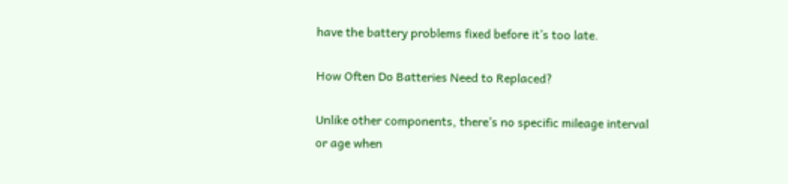have the battery problems fixed before it’s too late.

How Often Do Batteries Need to Replaced?

Unlike other components, there’s no specific mileage interval or age when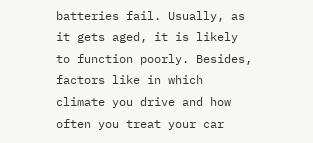batteries fail. Usually, as it gets aged, it is likely to function poorly. Besides, factors like in which climate you drive and how often you treat your car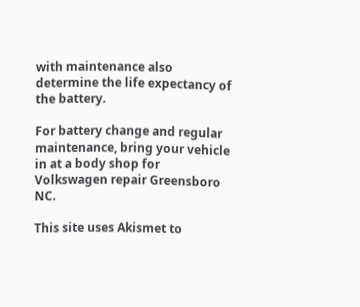with maintenance also determine the life expectancy of the battery.

For battery change and regular maintenance, bring your vehicle in at a body shop for Volkswagen repair Greensboro NC.

This site uses Akismet to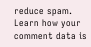reduce spam. Learn how your comment data is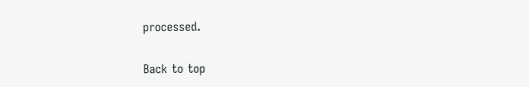processed.

Back to top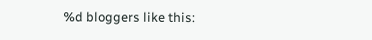%d bloggers like this: